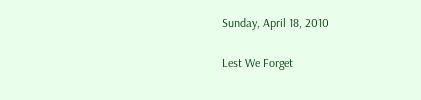Sunday, April 18, 2010

Lest We Forget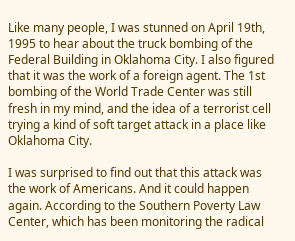Like many people, I was stunned on April 19th, 1995 to hear about the truck bombing of the Federal Building in Oklahoma City. I also figured that it was the work of a foreign agent. The 1st bombing of the World Trade Center was still fresh in my mind, and the idea of a terrorist cell trying a kind of soft target attack in a place like Oklahoma City.

I was surprised to find out that this attack was the work of Americans. And it could happen again. According to the Southern Poverty Law Center, which has been monitoring the radical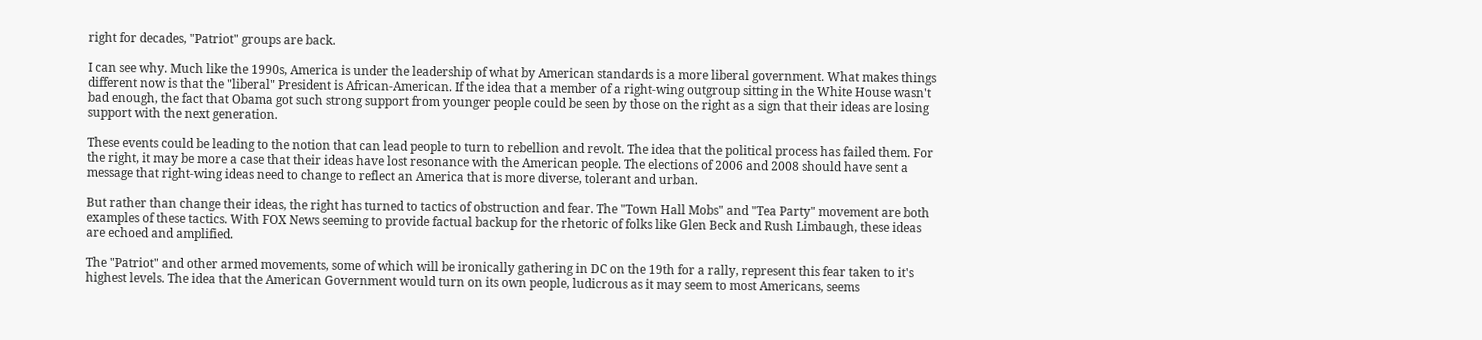right for decades, "Patriot" groups are back.

I can see why. Much like the 1990s, America is under the leadership of what by American standards is a more liberal government. What makes things different now is that the "liberal" President is African-American. If the idea that a member of a right-wing outgroup sitting in the White House wasn't bad enough, the fact that Obama got such strong support from younger people could be seen by those on the right as a sign that their ideas are losing support with the next generation.

These events could be leading to the notion that can lead people to turn to rebellion and revolt. The idea that the political process has failed them. For the right, it may be more a case that their ideas have lost resonance with the American people. The elections of 2006 and 2008 should have sent a message that right-wing ideas need to change to reflect an America that is more diverse, tolerant and urban.

But rather than change their ideas, the right has turned to tactics of obstruction and fear. The "Town Hall Mobs" and "Tea Party" movement are both examples of these tactics. With FOX News seeming to provide factual backup for the rhetoric of folks like Glen Beck and Rush Limbaugh, these ideas are echoed and amplified.

The "Patriot" and other armed movements, some of which will be ironically gathering in DC on the 19th for a rally, represent this fear taken to it's highest levels. The idea that the American Government would turn on its own people, ludicrous as it may seem to most Americans, seems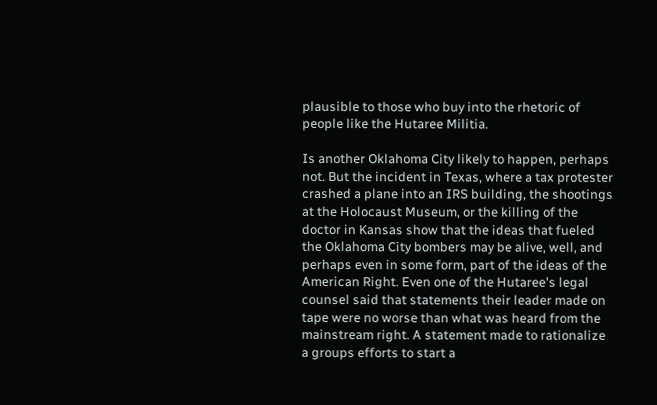plausible to those who buy into the rhetoric of people like the Hutaree Militia.

Is another Oklahoma City likely to happen, perhaps not. But the incident in Texas, where a tax protester crashed a plane into an IRS building, the shootings at the Holocaust Museum, or the killing of the doctor in Kansas show that the ideas that fueled the Oklahoma City bombers may be alive, well, and perhaps even in some form, part of the ideas of the American Right. Even one of the Hutaree's legal counsel said that statements their leader made on tape were no worse than what was heard from the mainstream right. A statement made to rationalize a groups efforts to start a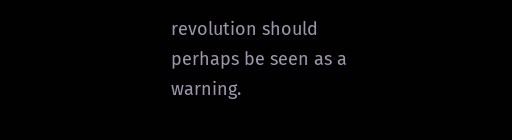revolution should perhaps be seen as a warning.